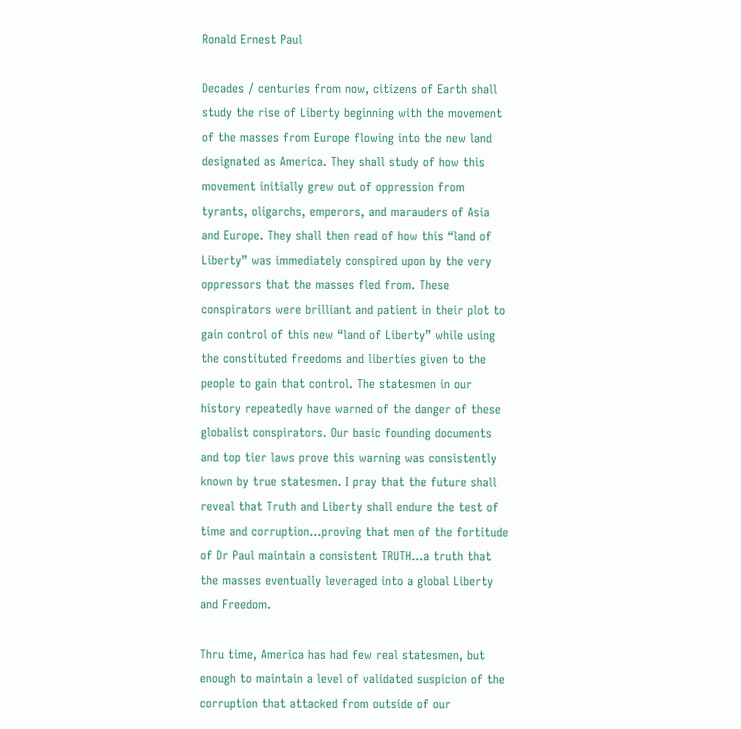Ronald Ernest Paul

Decades / centuries from now, citizens of Earth shall study the rise of Liberty beginning with the movement of the masses from Europe flowing into the new land designated as America. They shall study of how this movement initially grew out of oppression from tyrants, oligarchs, emperors, and marauders of Asia and Europe. They shall then read of how this “land of Liberty” was immediately conspired upon by the very oppressors that the masses fled from. These conspirators were brilliant and patient in their plot to gain control of this new “land of Liberty” while using the constituted freedoms and liberties given to the people to gain that control. The statesmen in our history repeatedly have warned of the danger of these globalist conspirators. Our basic founding documents and top tier laws prove this warning was consistently known by true statesmen. I pray that the future shall reveal that Truth and Liberty shall endure the test of time and corruption…proving that men of the fortitude of Dr Paul maintain a consistent TRUTH…a truth that the masses eventually leveraged into a global Liberty and Freedom.

Thru time, America has had few real statesmen, but enough to maintain a level of validated suspicion of the corruption that attacked from outside of our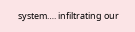system…. infiltrating our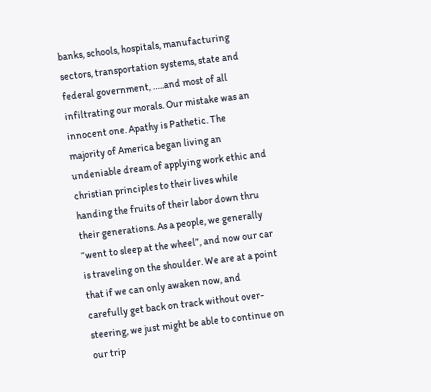banks, schools, hospitals, manufacturing sectors, transportation systems, state and federal government, …..and most of all infiltrating our morals. Our mistake was an innocent one. Apathy is Pathetic. The majority of America began living an undeniable dream of applying work ethic and christian principles to their lives while handing the fruits of their labor down thru their generations. As a people, we generally “went to sleep at the wheel”, and now our car is traveling on the shoulder. We are at a point that if we can only awaken now, and carefully get back on track without over-steering, we just might be able to continue on our trip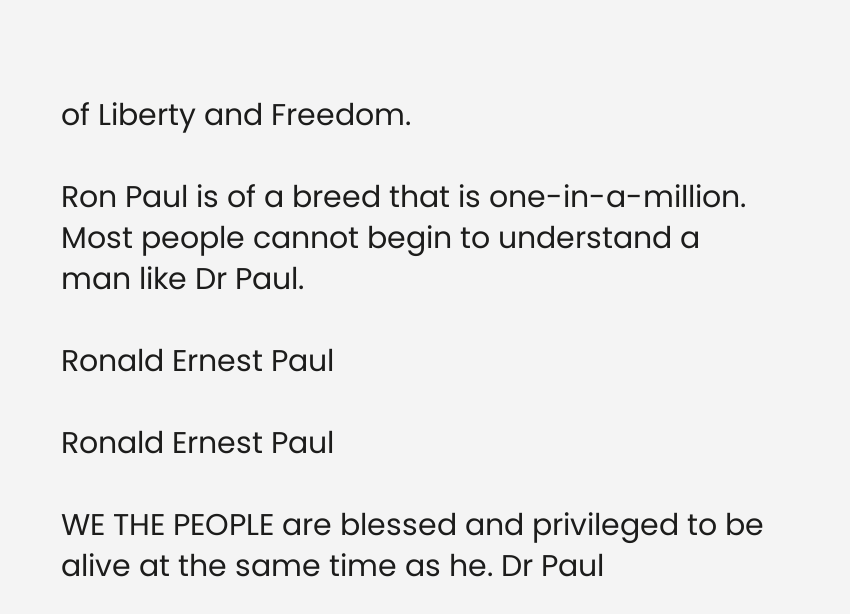of Liberty and Freedom.

Ron Paul is of a breed that is one-in-a-million. Most people cannot begin to understand a man like Dr Paul.

Ronald Ernest Paul

Ronald Ernest Paul

WE THE PEOPLE are blessed and privileged to be alive at the same time as he. Dr Paul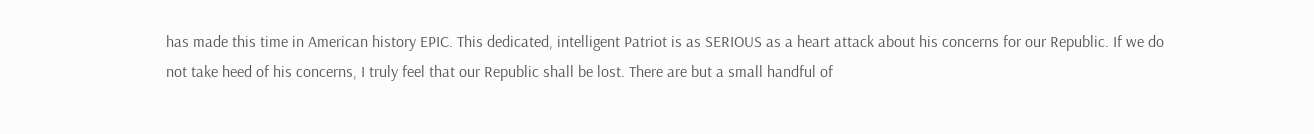has made this time in American history EPIC. This dedicated, intelligent Patriot is as SERIOUS as a heart attack about his concerns for our Republic. If we do not take heed of his concerns, I truly feel that our Republic shall be lost. There are but a small handful of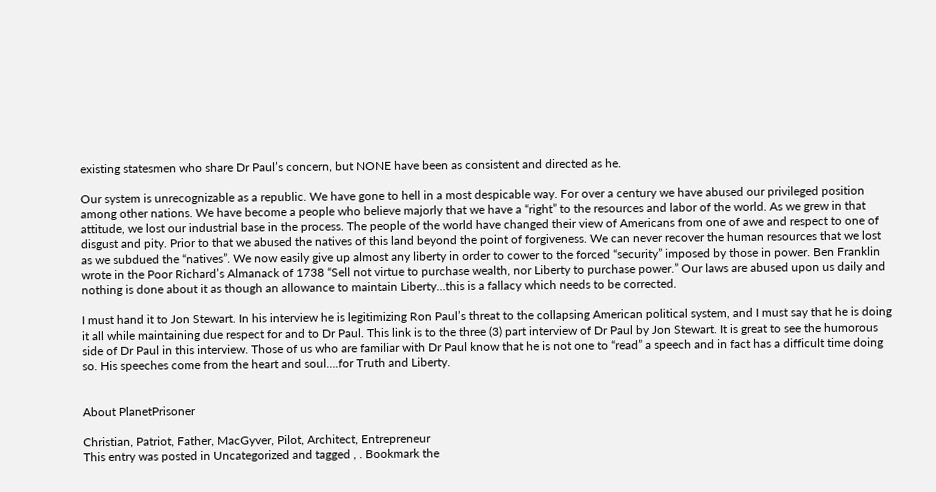existing statesmen who share Dr Paul’s concern, but NONE have been as consistent and directed as he.

Our system is unrecognizable as a republic. We have gone to hell in a most despicable way. For over a century we have abused our privileged position among other nations. We have become a people who believe majorly that we have a “right” to the resources and labor of the world. As we grew in that attitude, we lost our industrial base in the process. The people of the world have changed their view of Americans from one of awe and respect to one of disgust and pity. Prior to that we abused the natives of this land beyond the point of forgiveness. We can never recover the human resources that we lost as we subdued the “natives”. We now easily give up almost any liberty in order to cower to the forced “security” imposed by those in power. Ben Franklin wrote in the Poor Richard’s Almanack of 1738 “Sell not virtue to purchase wealth, nor Liberty to purchase power.” Our laws are abused upon us daily and nothing is done about it as though an allowance to maintain Liberty…this is a fallacy which needs to be corrected.

I must hand it to Jon Stewart. In his interview he is legitimizing Ron Paul’s threat to the collapsing American political system, and I must say that he is doing it all while maintaining due respect for and to Dr Paul. This link is to the three (3) part interview of Dr Paul by Jon Stewart. It is great to see the humorous side of Dr Paul in this interview. Those of us who are familiar with Dr Paul know that he is not one to “read” a speech and in fact has a difficult time doing so. His speeches come from the heart and soul….for Truth and Liberty.


About PlanetPrisoner

Christian, Patriot, Father, MacGyver, Pilot, Architect, Entrepreneur
This entry was posted in Uncategorized and tagged , . Bookmark the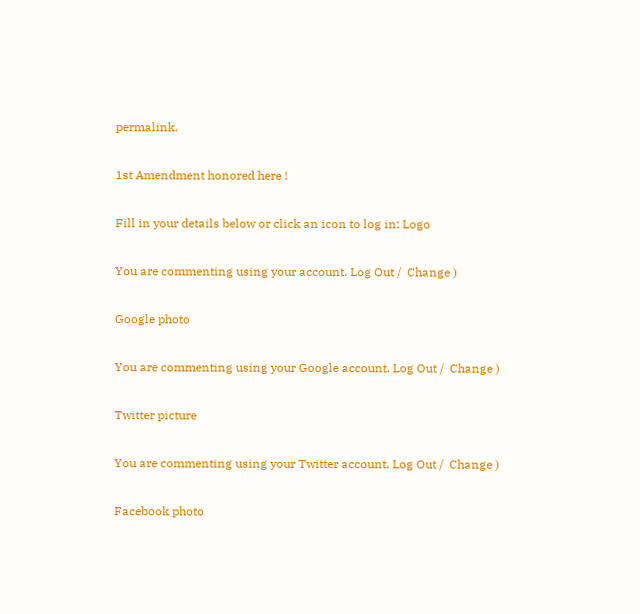permalink.

1st Amendment honored here !

Fill in your details below or click an icon to log in: Logo

You are commenting using your account. Log Out /  Change )

Google photo

You are commenting using your Google account. Log Out /  Change )

Twitter picture

You are commenting using your Twitter account. Log Out /  Change )

Facebook photo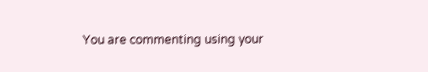You are commenting using your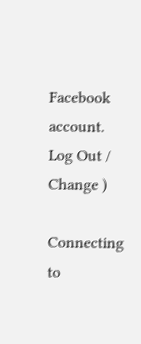Facebook account. Log Out /  Change )

Connecting to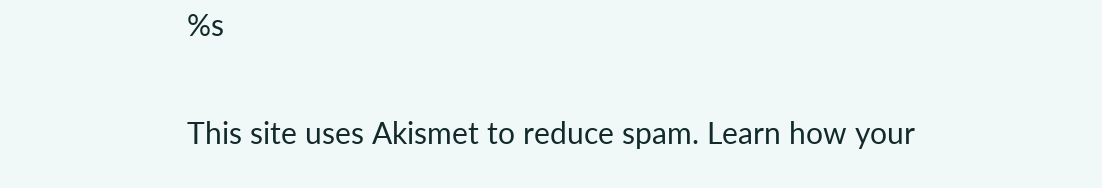%s

This site uses Akismet to reduce spam. Learn how your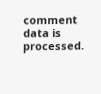comment data is processed.